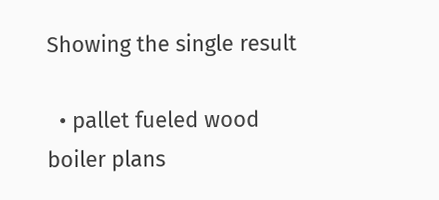Showing the single result

  • pallet fueled wood boiler plans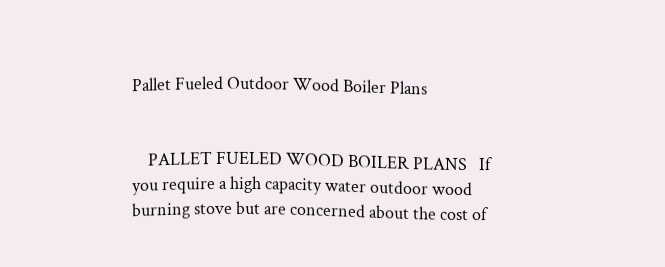Pallet Fueled Outdoor Wood Boiler Plans


    PALLET FUELED WOOD BOILER PLANS   If you require a high capacity water outdoor wood burning stove but are concerned about the cost of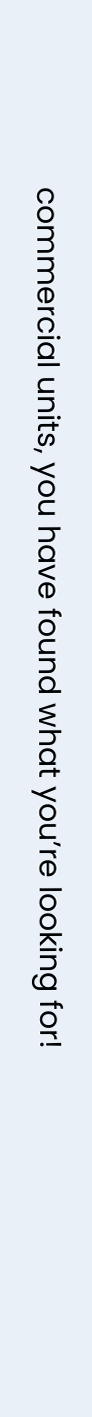commercial units, you have found what you’re looking for!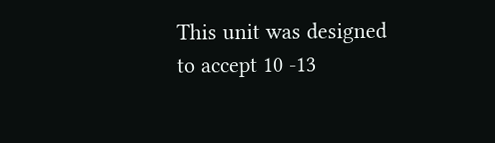This unit was designed to accept 10 -13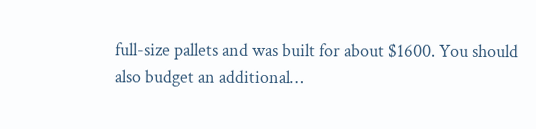full-size pallets and was built for about $1600. You should also budget an additional…